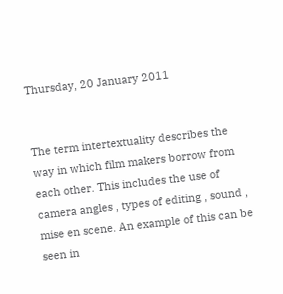Thursday, 20 January 2011


The term intertextuality describes the way in which film makers borrow from each other. This includes the use of camera angles , types of editing , sound , mise en scene. An example of this can be seen in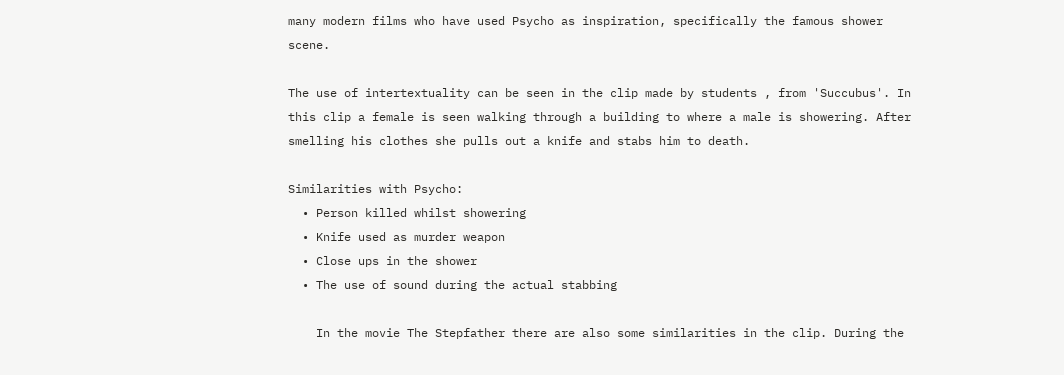many modern films who have used Psycho as inspiration, specifically the famous shower scene.

The use of intertextuality can be seen in the clip made by students , from 'Succubus'. In this clip a female is seen walking through a building to where a male is showering. After smelling his clothes she pulls out a knife and stabs him to death.

Similarities with Psycho:
  • Person killed whilst showering
  • Knife used as murder weapon
  • Close ups in the shower
  • The use of sound during the actual stabbing

    In the movie The Stepfather there are also some similarities in the clip. During the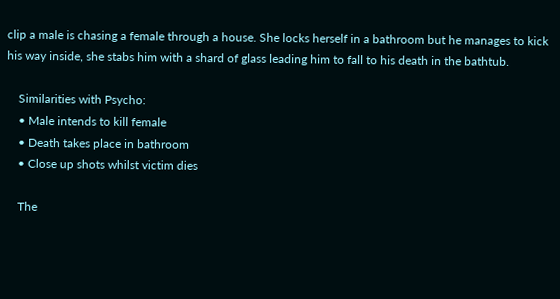clip a male is chasing a female through a house. She locks herself in a bathroom but he manages to kick his way inside, she stabs him with a shard of glass leading him to fall to his death in the bathtub.

    Similarities with Psycho:
    • Male intends to kill female
    • Death takes place in bathroom
    • Close up shots whilst victim dies

    The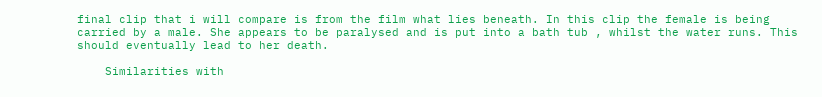final clip that i will compare is from the film what lies beneath. In this clip the female is being carried by a male. She appears to be paralysed and is put into a bath tub , whilst the water runs. This should eventually lead to her death.

    Similarities with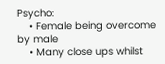Psycho:
    • Female being overcome by male
    • Many close ups whilst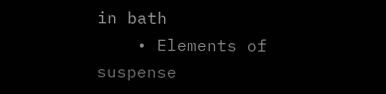in bath
    • Elements of suspense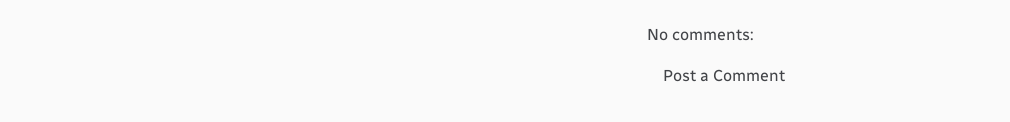No comments:

    Post a Comment